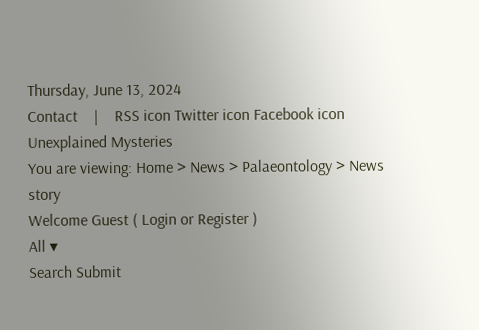Thursday, June 13, 2024
Contact    |    RSS icon Twitter icon Facebook icon
Unexplained Mysteries
You are viewing: Home > News > Palaeontology > News story
Welcome Guest ( Login or Register )
All ▾
Search Submit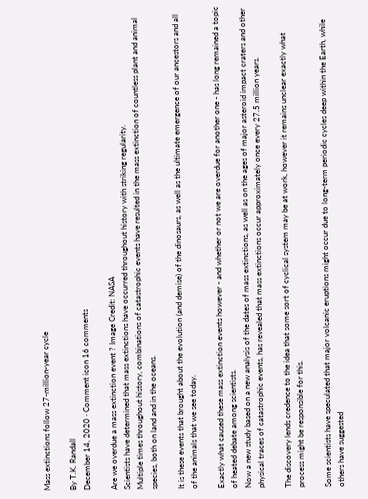Mass extinctions follow 27-million-year cycle

By T.K. Randall
December 14, 2020 · Comment icon 16 comments

Are we overdue a mass extinction event ? Image Credit: NASA
Scientists have determined that mass extinctions have occurred throughout history with striking regularity.
Multiple times throughout history, combinations of catastrophic events have resulted in the mass extinction of countless plant and animal species, both on land and in the oceans.

It is these events that brought about the evolution (and demise) of the dinosaurs, as well as the ultimate emergence of our ancestors and all of the animals that we see today.

Exactly what caused these mass extinction events however - and whether or not we are overdue for another one - has long remained a topic of heated debate among scientists.
Now a new study based on a new analysis of the dates of mass extinctions, as well as on the ages of major asteroid impact craters and other physical traces of catastrophic events, has revealed that mass extinctions occur approximately once every 27.5 million years.

The discovery lends credence to the idea that some sort of cyclical system may be at work, however it remains unclear exactly what process might be responsible for this.

Some scientists have speculated that major volcanic eruptions might occur due to long-term periodic cycles deep within the Earth, while others have suggested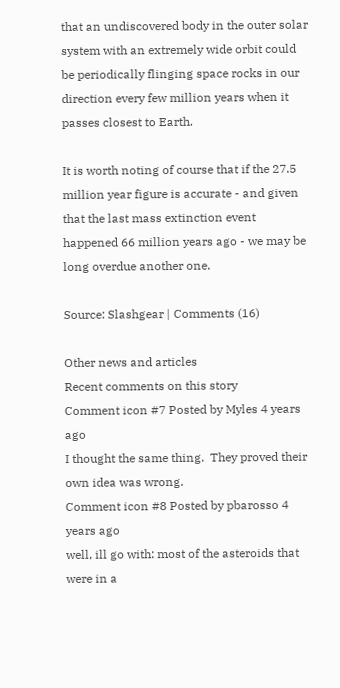that an undiscovered body in the outer solar system with an extremely wide orbit could be periodically flinging space rocks in our direction every few million years when it passes closest to Earth.

It is worth noting of course that if the 27.5 million year figure is accurate - and given that the last mass extinction event happened 66 million years ago - we may be long overdue another one.

Source: Slashgear | Comments (16)

Other news and articles
Recent comments on this story
Comment icon #7 Posted by Myles 4 years ago
I thought the same thing.  They proved their own idea was wrong.
Comment icon #8 Posted by pbarosso 4 years ago
well, ill go with: most of the asteroids that were in a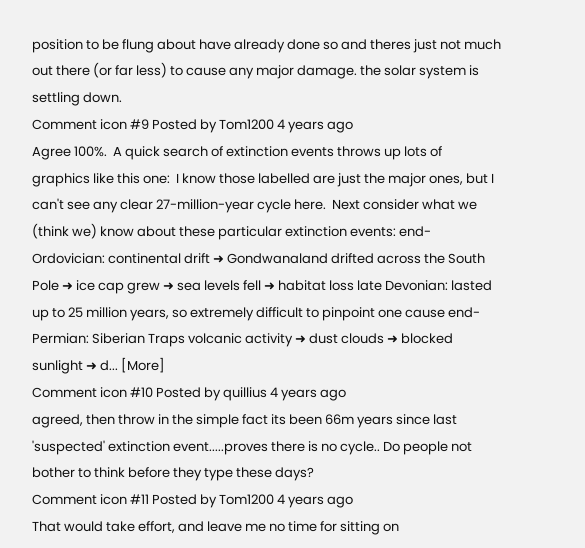position to be flung about have already done so and theres just not much out there (or far less) to cause any major damage. the solar system is settling down.
Comment icon #9 Posted by Tom1200 4 years ago
Agree 100%.  A quick search of extinction events throws up lots of graphics like this one:  I know those labelled are just the major ones, but I can't see any clear 27-million-year cycle here.  Next consider what we (think we) know about these particular extinction events: end-Ordovician: continental drift ➜ Gondwanaland drifted across the South Pole ➜ ice cap grew ➜ sea levels fell ➜ habitat loss late Devonian: lasted up to 25 million years, so extremely difficult to pinpoint one cause end-Permian: Siberian Traps volcanic activity ➜ dust clouds ➜ blocked sunlight ➜ d... [More]
Comment icon #10 Posted by quillius 4 years ago
agreed, then throw in the simple fact its been 66m years since last 'suspected' extinction event.....proves there is no cycle.. Do people not bother to think before they type these days?
Comment icon #11 Posted by Tom1200 4 years ago
That would take effort, and leave me no time for sitting on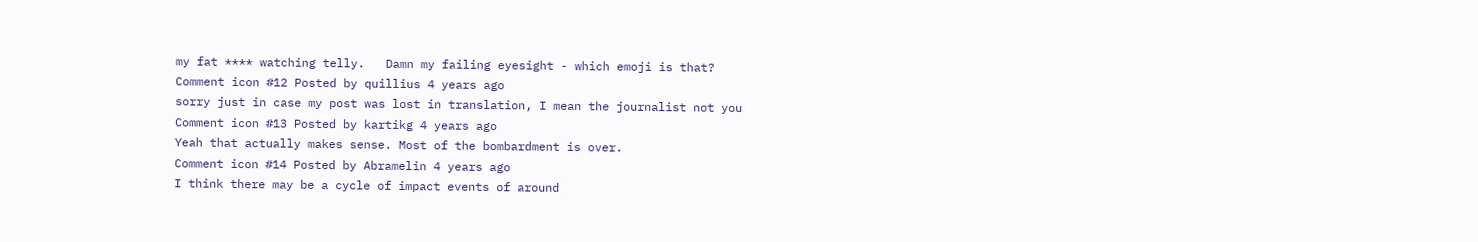my fat **** watching telly.   Damn my failing eyesight - which emoji is that?
Comment icon #12 Posted by quillius 4 years ago
sorry just in case my post was lost in translation, I mean the journalist not you
Comment icon #13 Posted by kartikg 4 years ago
Yeah that actually makes sense. Most of the bombardment is over.
Comment icon #14 Posted by Abramelin 4 years ago
I think there may be a cycle of impact events of around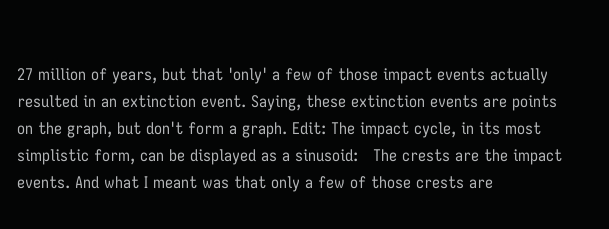27 million of years, but that 'only' a few of those impact events actually resulted in an extinction event. Saying, these extinction events are points on the graph, but don't form a graph. Edit: The impact cycle, in its most simplistic form, can be displayed as a sinusoid:   The crests are the impact events. And what I meant was that only a few of those crests are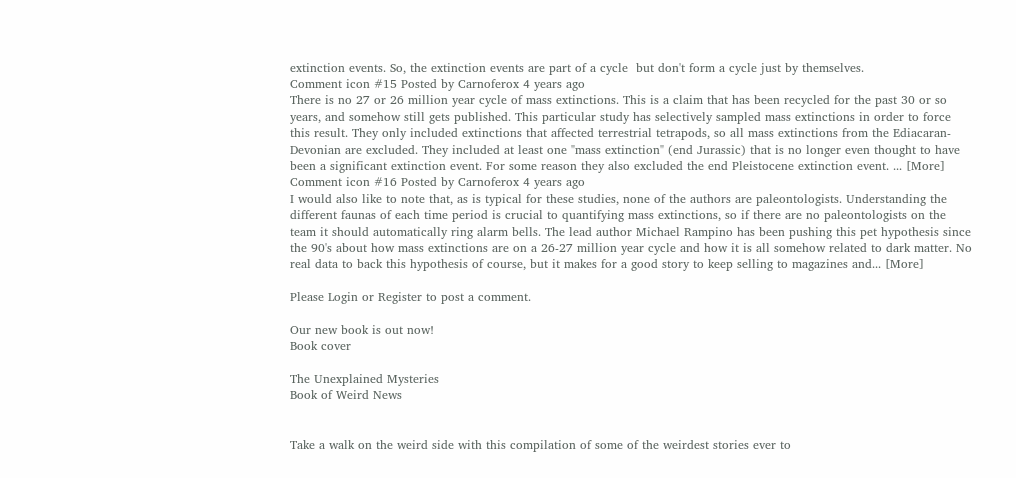extinction events. So, the extinction events are part of a cycle  but don't form a cycle just by themselves.
Comment icon #15 Posted by Carnoferox 4 years ago
There is no 27 or 26 million year cycle of mass extinctions. This is a claim that has been recycled for the past 30 or so years, and somehow still gets published. This particular study has selectively sampled mass extinctions in order to force this result. They only included extinctions that affected terrestrial tetrapods, so all mass extinctions from the Ediacaran-Devonian are excluded. They included at least one "mass extinction" (end Jurassic) that is no longer even thought to have been a significant extinction event. For some reason they also excluded the end Pleistocene extinction event. ... [More]
Comment icon #16 Posted by Carnoferox 4 years ago
I would also like to note that, as is typical for these studies, none of the authors are paleontologists. Understanding the different faunas of each time period is crucial to quantifying mass extinctions, so if there are no paleontologists on the team it should automatically ring alarm bells. The lead author Michael Rampino has been pushing this pet hypothesis since the 90's about how mass extinctions are on a 26-27 million year cycle and how it is all somehow related to dark matter. No real data to back this hypothesis of course, but it makes for a good story to keep selling to magazines and... [More]

Please Login or Register to post a comment.

Our new book is out now!
Book cover

The Unexplained Mysteries
Book of Weird News


Take a walk on the weird side with this compilation of some of the weirdest stories ever to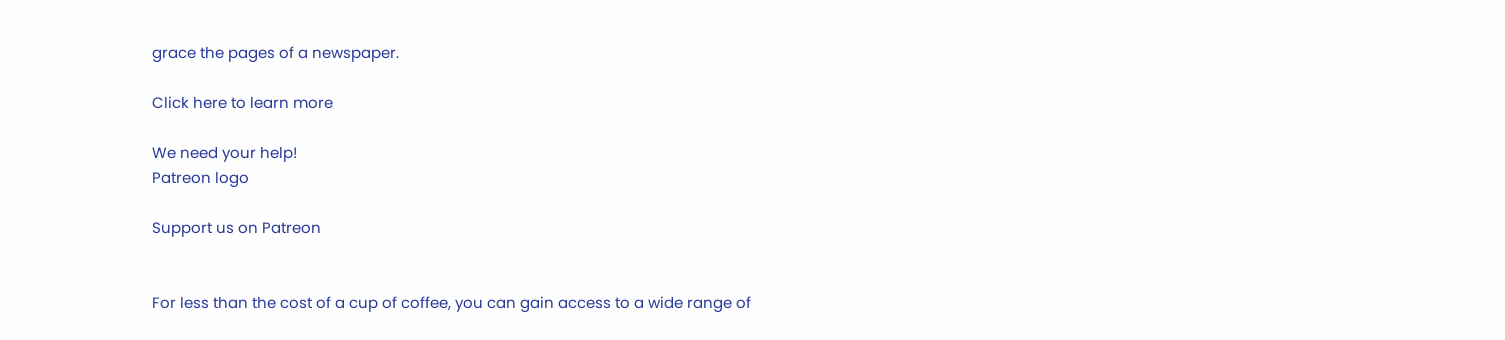grace the pages of a newspaper.

Click here to learn more

We need your help!
Patreon logo

Support us on Patreon


For less than the cost of a cup of coffee, you can gain access to a wide range of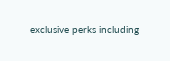exclusive perks including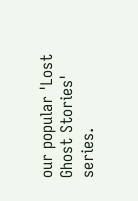our popular 'Lost Ghost Stories' series.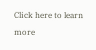Click here to learn more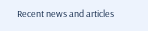Recent news and articles